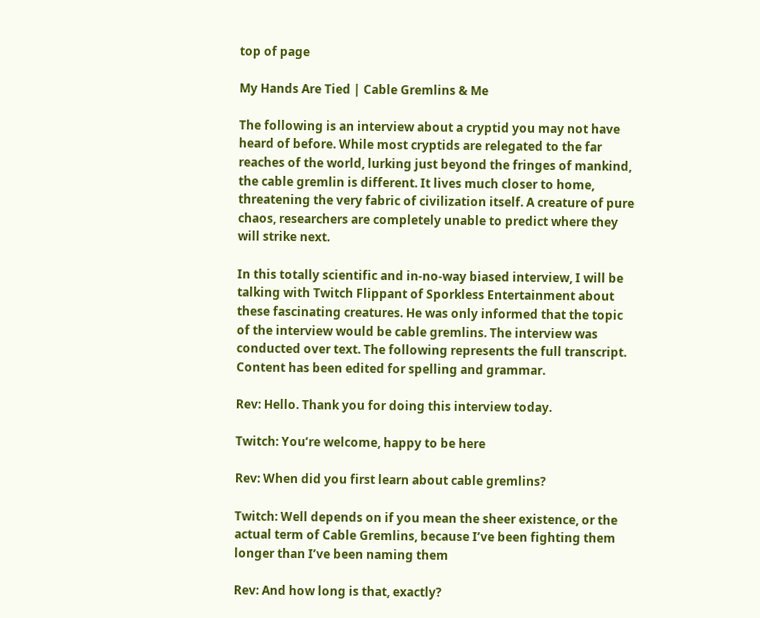top of page

My Hands Are Tied | Cable Gremlins & Me

The following is an interview about a cryptid you may not have heard of before. While most cryptids are relegated to the far reaches of the world, lurking just beyond the fringes of mankind, the cable gremlin is different. It lives much closer to home, threatening the very fabric of civilization itself. A creature of pure chaos, researchers are completely unable to predict where they will strike next.

In this totally scientific and in-no-way biased interview, I will be talking with Twitch Flippant of Sporkless Entertainment about these fascinating creatures. He was only informed that the topic of the interview would be cable gremlins. The interview was conducted over text. The following represents the full transcript. Content has been edited for spelling and grammar.

Rev: Hello. Thank you for doing this interview today.

Twitch: You’re welcome, happy to be here

Rev: When did you first learn about cable gremlins?

Twitch: Well depends on if you mean the sheer existence, or the actual term of Cable Gremlins, because I’ve been fighting them longer than I’ve been naming them

Rev: And how long is that, exactly?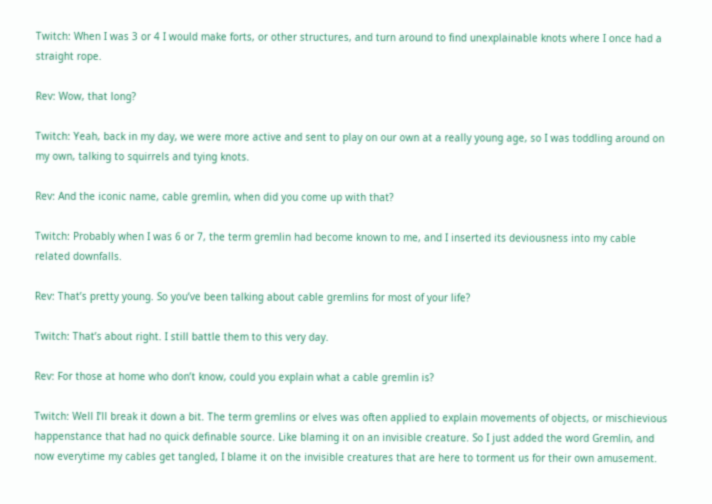Twitch: When I was 3 or 4 I would make forts, or other structures, and turn around to find unexplainable knots where I once had a straight rope.

Rev: Wow, that long?

Twitch: Yeah, back in my day, we were more active and sent to play on our own at a really young age, so I was toddling around on my own, talking to squirrels and tying knots.

Rev: And the iconic name, cable gremlin, when did you come up with that?

Twitch: Probably when I was 6 or 7, the term gremlin had become known to me, and I inserted its deviousness into my cable related downfalls.

Rev: That’s pretty young. So you’ve been talking about cable gremlins for most of your life?

Twitch: That’s about right. I still battle them to this very day.

Rev: For those at home who don’t know, could you explain what a cable gremlin is?

Twitch: Well I’ll break it down a bit. The term gremlins or elves was often applied to explain movements of objects, or mischievious happenstance that had no quick definable source. Like blaming it on an invisible creature. So I just added the word Gremlin, and now everytime my cables get tangled, I blame it on the invisible creatures that are here to torment us for their own amusement.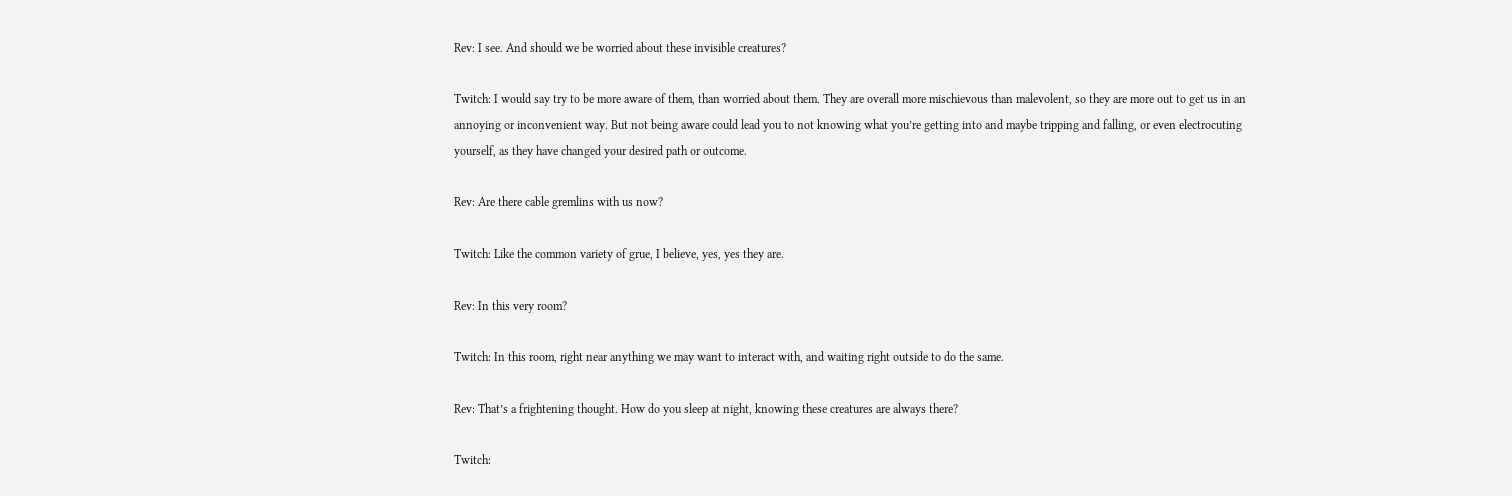Rev: I see. And should we be worried about these invisible creatures?

Twitch: I would say try to be more aware of them, than worried about them. They are overall more mischievous than malevolent, so they are more out to get us in an annoying or inconvenient way. But not being aware could lead you to not knowing what you’re getting into and maybe tripping and falling, or even electrocuting yourself, as they have changed your desired path or outcome.

Rev: Are there cable gremlins with us now?

Twitch: Like the common variety of grue, I believe, yes, yes they are.

Rev: In this very room?

Twitch: In this room, right near anything we may want to interact with, and waiting right outside to do the same.

Rev: That’s a frightening thought. How do you sleep at night, knowing these creatures are always there?

Twitch: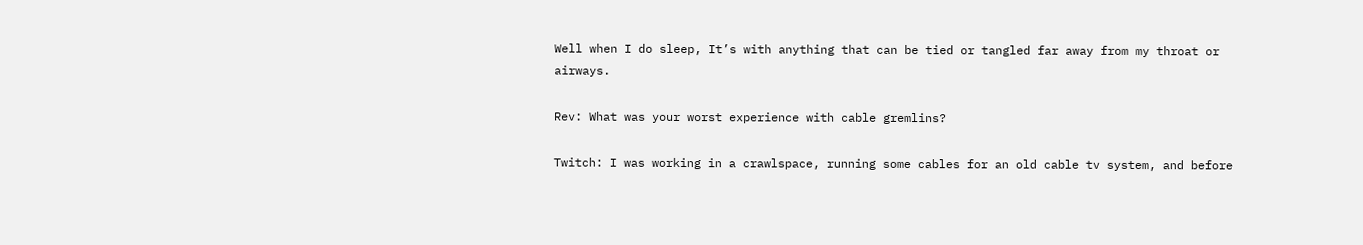Well when I do sleep, It’s with anything that can be tied or tangled far away from my throat or airways.

Rev: What was your worst experience with cable gremlins?

Twitch: I was working in a crawlspace, running some cables for an old cable tv system, and before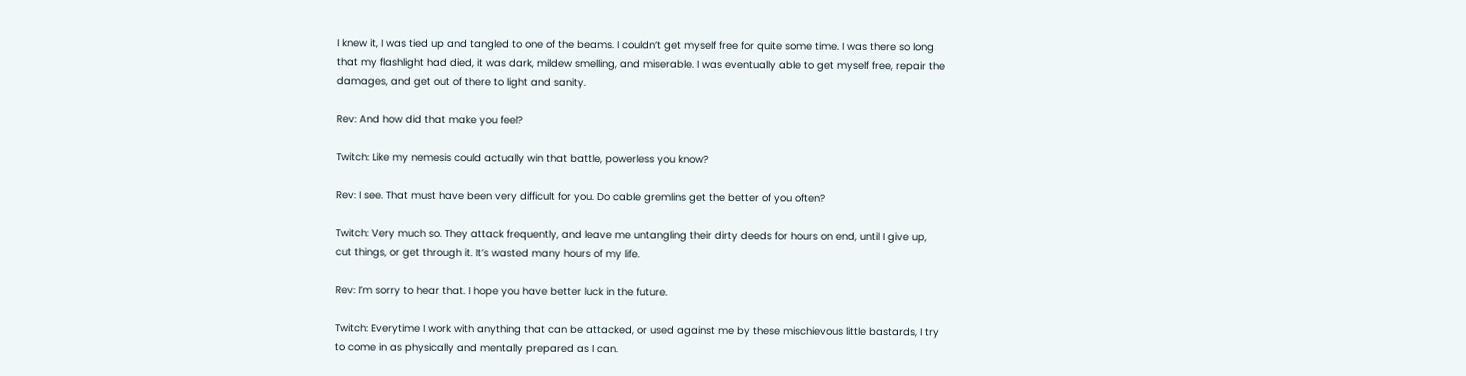I knew it, I was tied up and tangled to one of the beams. I couldn’t get myself free for quite some time. I was there so long that my flashlight had died, it was dark, mildew smelling, and miserable. I was eventually able to get myself free, repair the damages, and get out of there to light and sanity.

Rev: And how did that make you feel?

Twitch: Like my nemesis could actually win that battle, powerless you know?

Rev: I see. That must have been very difficult for you. Do cable gremlins get the better of you often?

Twitch: Very much so. They attack frequently, and leave me untangling their dirty deeds for hours on end, until I give up, cut things, or get through it. It’s wasted many hours of my life.

Rev: I’m sorry to hear that. I hope you have better luck in the future.

Twitch: Everytime I work with anything that can be attacked, or used against me by these mischievous little bastards, I try to come in as physically and mentally prepared as I can.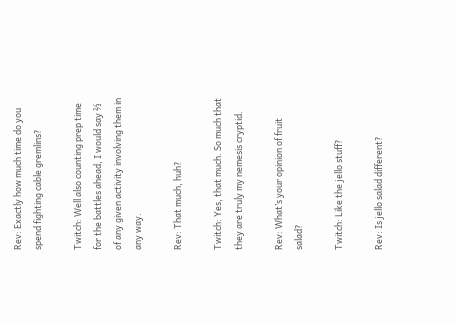Rev: Exactly how much time do you spend fighting cable gremlins?

Twitch: Well also counting prep time for the battles ahead, I would say ⅔ of any given activity involving them in any way.

Rev: That much, huh?

Twitch: Yes, that much. So much that they are truly my nemesis cryptid.

Rev: What’s your opinion of fruit salad?

Twitch: Like the jello stuff?

Rev: Is jello salad different?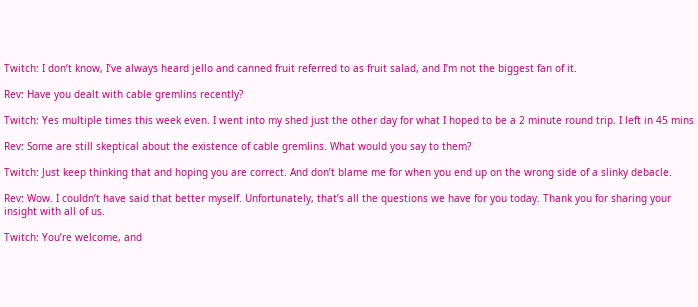Twitch: I don’t know, I’ve always heard jello and canned fruit referred to as fruit salad, and I’m not the biggest fan of it.

Rev: Have you dealt with cable gremlins recently?

Twitch: Yes multiple times this week even. I went into my shed just the other day for what I hoped to be a 2 minute round trip. I left in 45 mins

Rev: Some are still skeptical about the existence of cable gremlins. What would you say to them?

Twitch: Just keep thinking that and hoping you are correct. And don’t blame me for when you end up on the wrong side of a slinky debacle.

Rev: Wow. I couldn’t have said that better myself. Unfortunately, that’s all the questions we have for you today. Thank you for sharing your insight with all of us.

Twitch: You’re welcome, and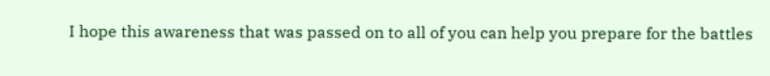I hope this awareness that was passed on to all of you can help you prepare for the battles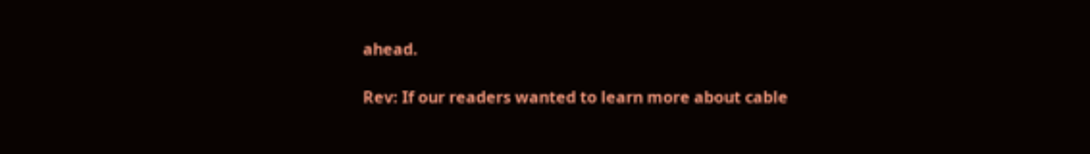ahead.

Rev: If our readers wanted to learn more about cable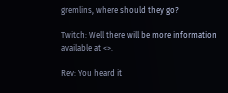gremlins, where should they go?

Twitch: Well there will be more information available at <>.

Rev: You heard it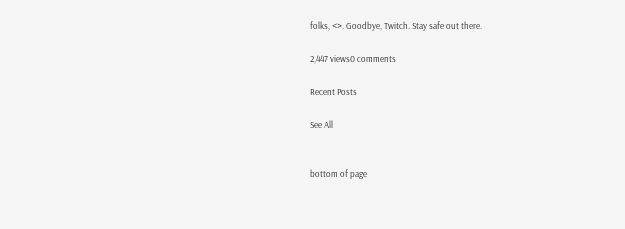folks, <>. Goodbye, Twitch. Stay safe out there.

2,447 views0 comments

Recent Posts

See All


bottom of page